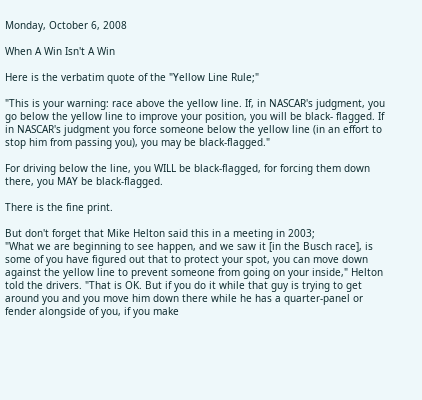Monday, October 6, 2008

When A Win Isn't A Win

Here is the verbatim quote of the "Yellow Line Rule;"

"This is your warning: race above the yellow line. If, in NASCAR's judgment, you go below the yellow line to improve your position, you will be black- flagged. If in NASCAR's judgment you force someone below the yellow line (in an effort to stop him from passing you), you may be black-flagged."

For driving below the line, you WILL be black-flagged, for forcing them down there, you MAY be black-flagged.

There is the fine print.

But don't forget that Mike Helton said this in a meeting in 2003;
"What we are beginning to see happen, and we saw it [in the Busch race], is some of you have figured out that to protect your spot, you can move down against the yellow line to prevent someone from going on your inside," Helton told the drivers. "That is OK. But if you do it while that guy is trying to get around you and you move him down there while he has a quarter-panel or fender alongside of you, if you make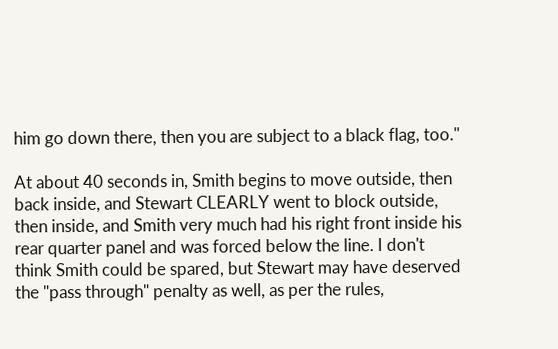him go down there, then you are subject to a black flag, too."

At about 40 seconds in, Smith begins to move outside, then back inside, and Stewart CLEARLY went to block outside, then inside, and Smith very much had his right front inside his rear quarter panel and was forced below the line. I don't think Smith could be spared, but Stewart may have deserved the "pass through" penalty as well, as per the rules,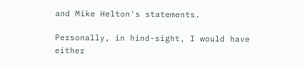and Mike Helton's statements.

Personally, in hind-sight, I would have either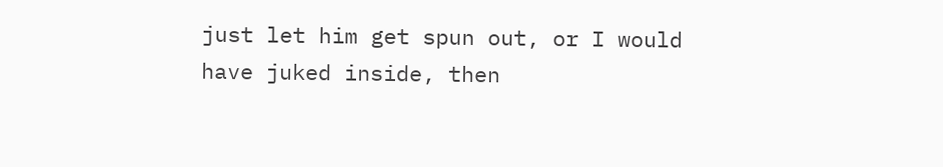just let him get spun out, or I would have juked inside, then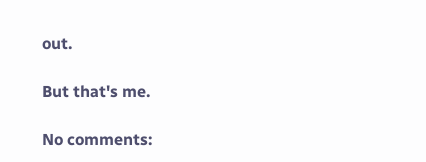out.

But that's me.

No comments: